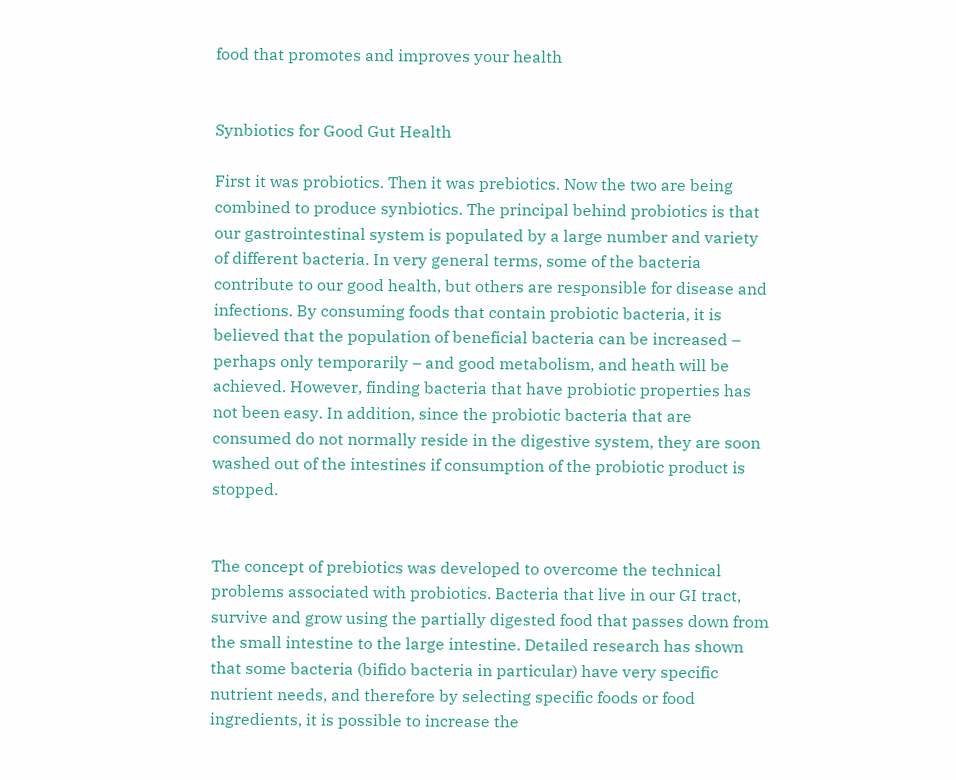food that promotes and improves your health


Synbiotics for Good Gut Health

First it was probiotics. Then it was prebiotics. Now the two are being combined to produce synbiotics. The principal behind probiotics is that our gastrointestinal system is populated by a large number and variety of different bacteria. In very general terms, some of the bacteria contribute to our good health, but others are responsible for disease and infections. By consuming foods that contain probiotic bacteria, it is believed that the population of beneficial bacteria can be increased – perhaps only temporarily – and good metabolism, and heath will be achieved. However, finding bacteria that have probiotic properties has not been easy. In addition, since the probiotic bacteria that are consumed do not normally reside in the digestive system, they are soon washed out of the intestines if consumption of the probiotic product is stopped.


The concept of prebiotics was developed to overcome the technical problems associated with probiotics. Bacteria that live in our GI tract, survive and grow using the partially digested food that passes down from the small intestine to the large intestine. Detailed research has shown that some bacteria (bifido bacteria in particular) have very specific nutrient needs, and therefore by selecting specific foods or food ingredients, it is possible to increase the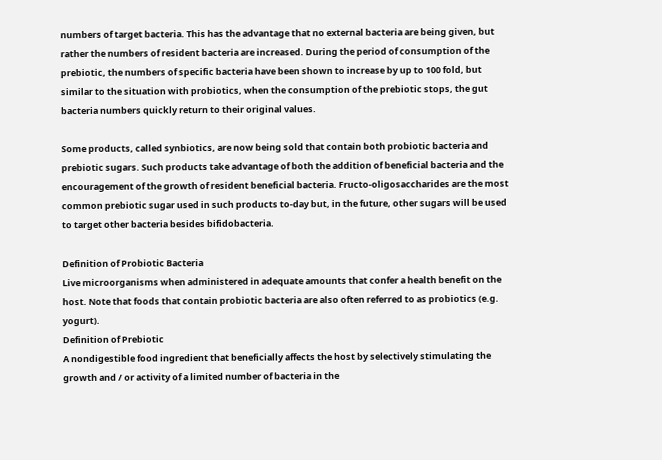numbers of target bacteria. This has the advantage that no external bacteria are being given, but rather the numbers of resident bacteria are increased. During the period of consumption of the prebiotic, the numbers of specific bacteria have been shown to increase by up to 100 fold, but similar to the situation with probiotics, when the consumption of the prebiotic stops, the gut bacteria numbers quickly return to their original values.

Some products, called synbiotics, are now being sold that contain both probiotic bacteria and prebiotic sugars. Such products take advantage of both the addition of beneficial bacteria and the encouragement of the growth of resident beneficial bacteria. Fructo-oligosaccharides are the most common prebiotic sugar used in such products to-day but, in the future, other sugars will be used to target other bacteria besides bifidobacteria.

Definition of Probiotic Bacteria
Live microorganisms when administered in adequate amounts that confer a health benefit on the host. Note that foods that contain probiotic bacteria are also often referred to as probiotics (e.g. yogurt).
Definition of Prebiotic
A nondigestible food ingredient that beneficially affects the host by selectively stimulating the growth and / or activity of a limited number of bacteria in the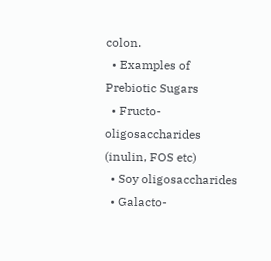colon.
  • Examples of Prebiotic Sugars
  • Fructo-oligosaccharides (inulin, FOS etc)
  • Soy oligosaccharides
  • Galacto-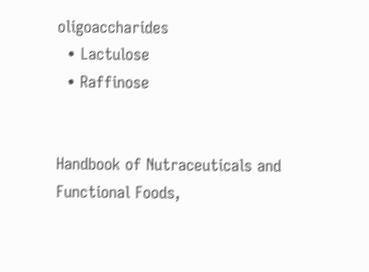oligoaccharides
  • Lactulose
  • Raffinose


Handbook of Nutraceuticals and Functional Foods,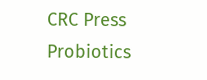CRC Press
Probiotics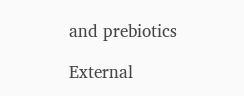and prebiotics

External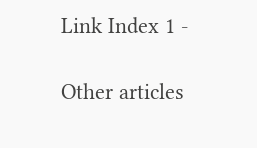Link Index 1 -

Other articles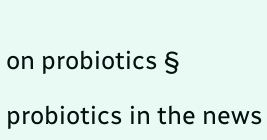on probiotics §

probiotics in the news